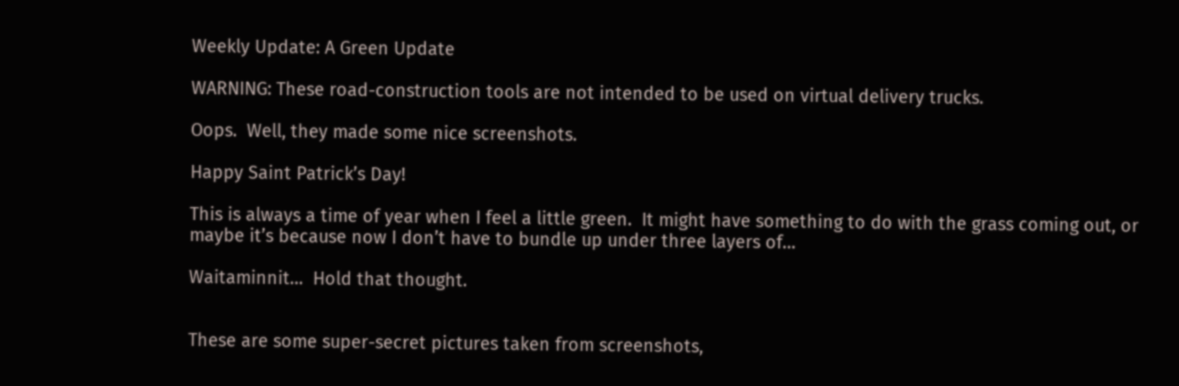Weekly Update: A Green Update

WARNING: These road-construction tools are not intended to be used on virtual delivery trucks.

Oops.  Well, they made some nice screenshots.

Happy Saint Patrick’s Day!

This is always a time of year when I feel a little green.  It might have something to do with the grass coming out, or maybe it’s because now I don’t have to bundle up under three layers of…

Waitaminnit…  Hold that thought.


These are some super-secret pictures taken from screenshots,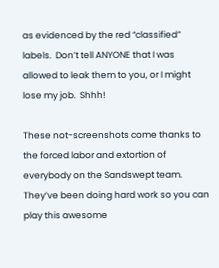as evidenced by the red “classified” labels.  Don’t tell ANYONE that I was allowed to leak them to you, or I might lose my job.  Shhh!

These not-screenshots come thanks to the forced labor and extortion of everybody on the Sandswept team.  They’ve been doing hard work so you can play this awesome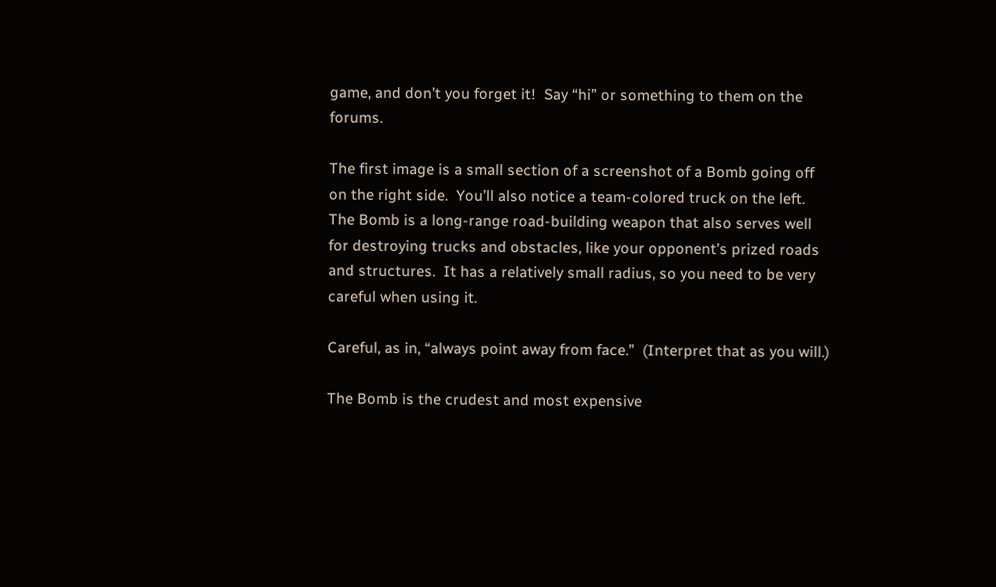game, and don’t you forget it!  Say “hi” or something to them on the forums.

The first image is a small section of a screenshot of a Bomb going off on the right side.  You’ll also notice a team-colored truck on the left.  The Bomb is a long-range road-building weapon that also serves well for destroying trucks and obstacles, like your opponent’s prized roads and structures.  It has a relatively small radius, so you need to be very careful when using it.

Careful, as in, “always point away from face.”  (Interpret that as you will.)

The Bomb is the crudest and most expensive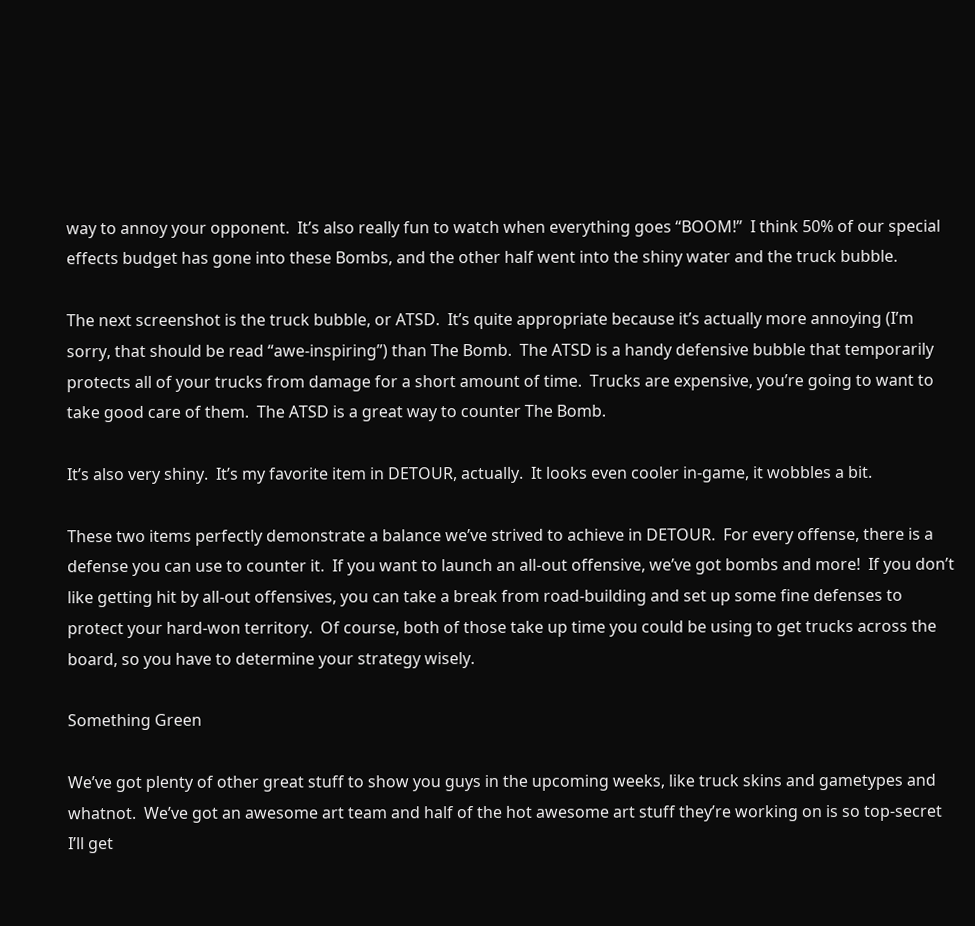way to annoy your opponent.  It’s also really fun to watch when everything goes “BOOM!”  I think 50% of our special effects budget has gone into these Bombs, and the other half went into the shiny water and the truck bubble.

The next screenshot is the truck bubble, or ATSD.  It’s quite appropriate because it’s actually more annoying (I’m sorry, that should be read “awe-inspiring”) than The Bomb.  The ATSD is a handy defensive bubble that temporarily protects all of your trucks from damage for a short amount of time.  Trucks are expensive, you’re going to want to take good care of them.  The ATSD is a great way to counter The Bomb.

It’s also very shiny.  It’s my favorite item in DETOUR, actually.  It looks even cooler in-game, it wobbles a bit.

These two items perfectly demonstrate a balance we’ve strived to achieve in DETOUR.  For every offense, there is a defense you can use to counter it.  If you want to launch an all-out offensive, we’ve got bombs and more!  If you don’t like getting hit by all-out offensives, you can take a break from road-building and set up some fine defenses to protect your hard-won territory.  Of course, both of those take up time you could be using to get trucks across the board, so you have to determine your strategy wisely.

Something Green

We’ve got plenty of other great stuff to show you guys in the upcoming weeks, like truck skins and gametypes and whatnot.  We’ve got an awesome art team and half of the hot awesome art stuff they’re working on is so top-secret I’ll get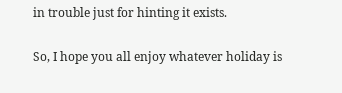in trouble just for hinting it exists.

So, I hope you all enjoy whatever holiday is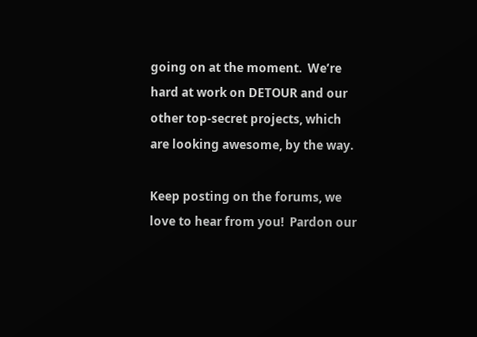going on at the moment.  We’re hard at work on DETOUR and our other top-secret projects, which are looking awesome, by the way.

Keep posting on the forums, we love to hear from you!  Pardon our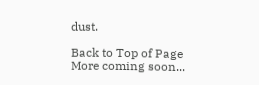dust.

Back to Top of Page
More coming soon...